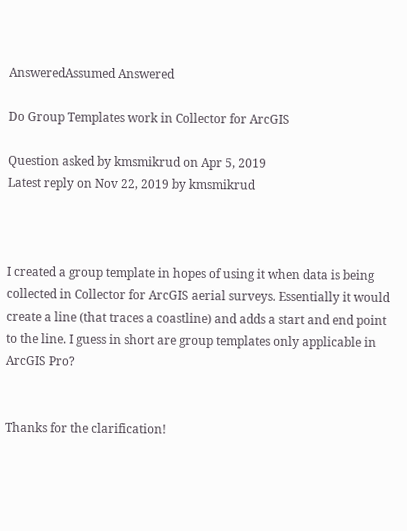AnsweredAssumed Answered

Do Group Templates work in Collector for ArcGIS

Question asked by kmsmikrud on Apr 5, 2019
Latest reply on Nov 22, 2019 by kmsmikrud



I created a group template in hopes of using it when data is being collected in Collector for ArcGIS aerial surveys. Essentially it would create a line (that traces a coastline) and adds a start and end point to the line. I guess in short are group templates only applicable in ArcGIS Pro?


Thanks for the clarification!